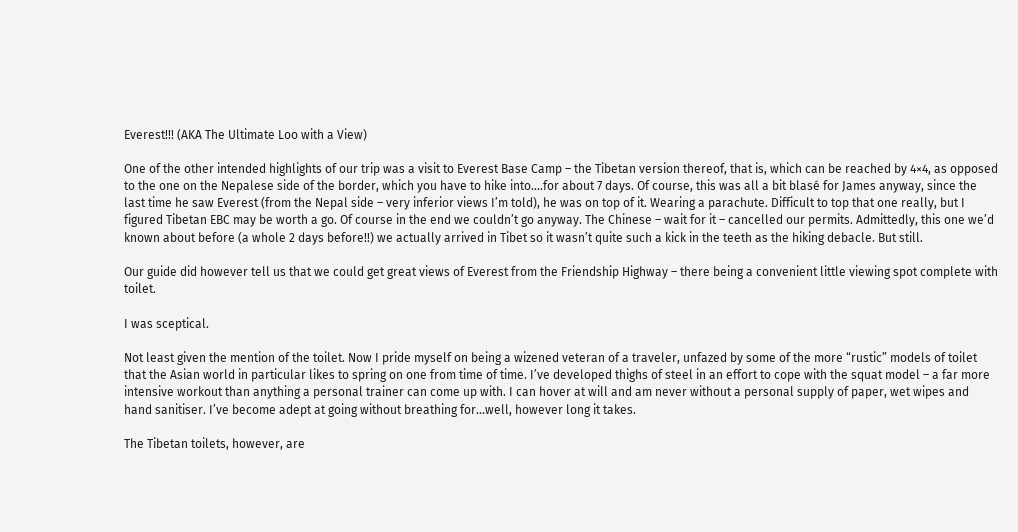Everest!!! (AKA The Ultimate Loo with a View)

One of the other intended highlights of our trip was a visit to Everest Base Camp – the Tibetan version thereof, that is, which can be reached by 4×4, as opposed to the one on the Nepalese side of the border, which you have to hike into….for about 7 days. Of course, this was all a bit blasé for James anyway, since the last time he saw Everest (from the Nepal side – very inferior views I’m told), he was on top of it. Wearing a parachute. Difficult to top that one really, but I figured Tibetan EBC may be worth a go. Of course in the end we couldn’t go anyway. The Chinese – wait for it – cancelled our permits. Admittedly, this one we’d known about before (a whole 2 days before!!) we actually arrived in Tibet so it wasn’t quite such a kick in the teeth as the hiking debacle. But still.

Our guide did however tell us that we could get great views of Everest from the Friendship Highway – there being a convenient little viewing spot complete with toilet.

I was sceptical.

Not least given the mention of the toilet. Now I pride myself on being a wizened veteran of a traveler, unfazed by some of the more “rustic” models of toilet that the Asian world in particular likes to spring on one from time of time. I’ve developed thighs of steel in an effort to cope with the squat model – a far more intensive workout than anything a personal trainer can come up with. I can hover at will and am never without a personal supply of paper, wet wipes and hand sanitiser. I’ve become adept at going without breathing for…well, however long it takes.

The Tibetan toilets, however, are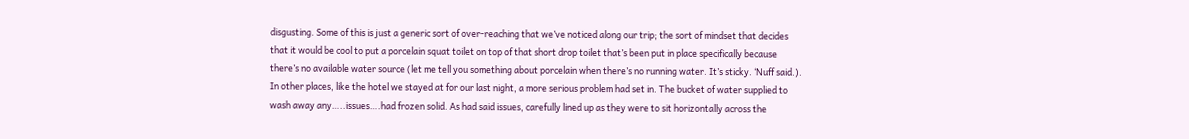disgusting. Some of this is just a generic sort of over-reaching that we’ve noticed along our trip; the sort of mindset that decides that it would be cool to put a porcelain squat toilet on top of that short drop toilet that’s been put in place specifically because there’s no available water source (let me tell you something about porcelain when there’s no running water. It’s sticky. ‘Nuff said.). In other places, like the hotel we stayed at for our last night, a more serious problem had set in. The bucket of water supplied to wash away any…..issues….had frozen solid. As had said issues, carefully lined up as they were to sit horizontally across the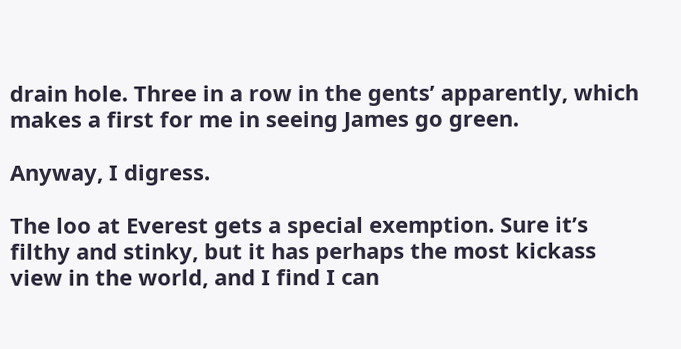drain hole. Three in a row in the gents’ apparently, which makes a first for me in seeing James go green.

Anyway, I digress.

The loo at Everest gets a special exemption. Sure it’s filthy and stinky, but it has perhaps the most kickass view in the world, and I find I can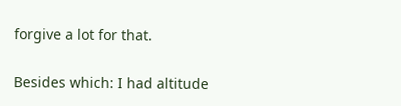forgive a lot for that.

Besides which: I had altitude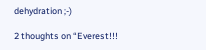dehydration ;-)

2 thoughts on “Everest!!!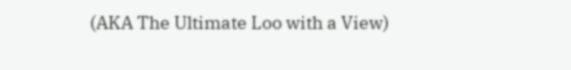(AKA The Ultimate Loo with a View)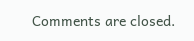Comments are closed.